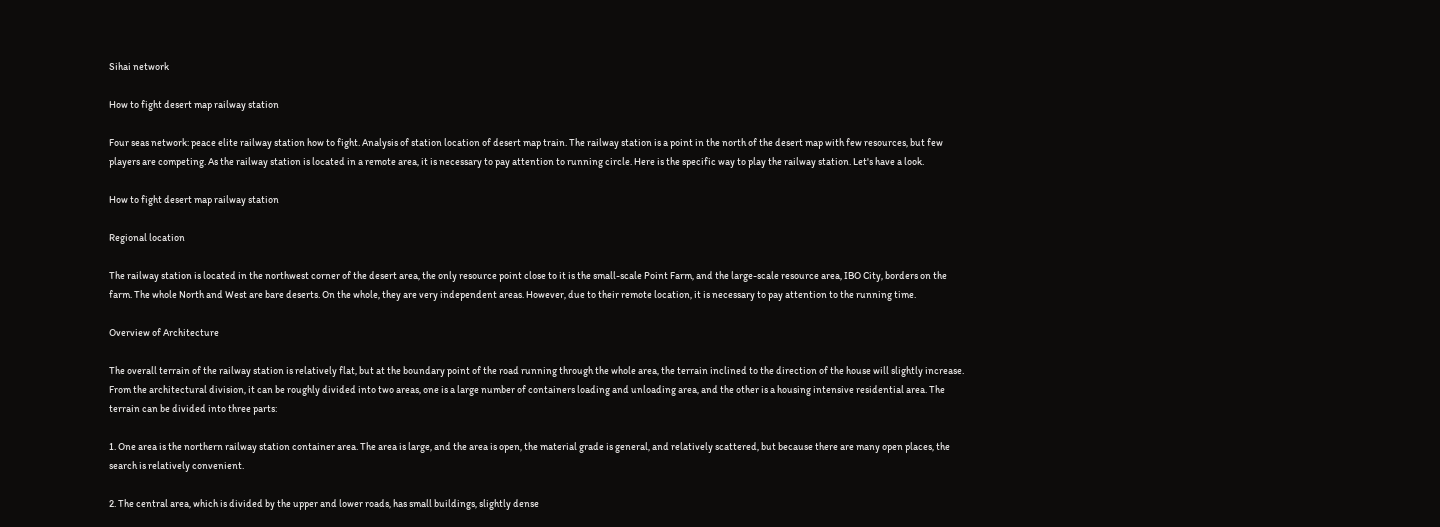Sihai network

How to fight desert map railway station

Four seas network: peace elite railway station how to fight. Analysis of station location of desert map train. The railway station is a point in the north of the desert map with few resources, but few players are competing. As the railway station is located in a remote area, it is necessary to pay attention to running circle. Here is the specific way to play the railway station. Let's have a look.

How to fight desert map railway station

Regional location

The railway station is located in the northwest corner of the desert area, the only resource point close to it is the small-scale Point Farm, and the large-scale resource area, IBO City, borders on the farm. The whole North and West are bare deserts. On the whole, they are very independent areas. However, due to their remote location, it is necessary to pay attention to the running time.

Overview of Architecture

The overall terrain of the railway station is relatively flat, but at the boundary point of the road running through the whole area, the terrain inclined to the direction of the house will slightly increase. From the architectural division, it can be roughly divided into two areas, one is a large number of containers loading and unloading area, and the other is a housing intensive residential area. The terrain can be divided into three parts:

1. One area is the northern railway station container area. The area is large, and the area is open, the material grade is general, and relatively scattered, but because there are many open places, the search is relatively convenient.

2. The central area, which is divided by the upper and lower roads, has small buildings, slightly dense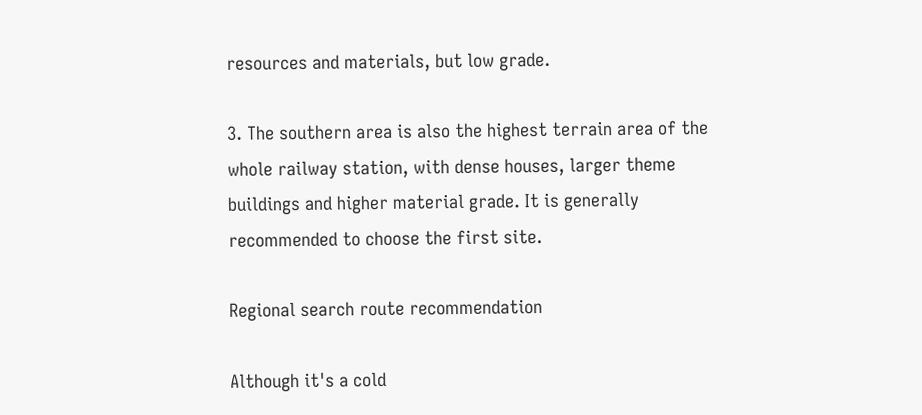resources and materials, but low grade.

3. The southern area is also the highest terrain area of the whole railway station, with dense houses, larger theme buildings and higher material grade. It is generally recommended to choose the first site.

Regional search route recommendation

Although it's a cold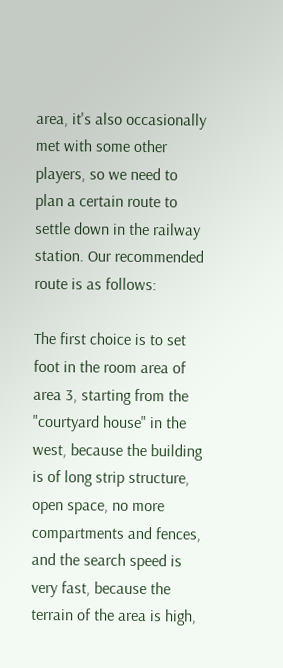area, it's also occasionally met with some other players, so we need to plan a certain route to settle down in the railway station. Our recommended route is as follows:

The first choice is to set foot in the room area of area 3, starting from the "courtyard house" in the west, because the building is of long strip structure, open space, no more compartments and fences, and the search speed is very fast, because the terrain of the area is high,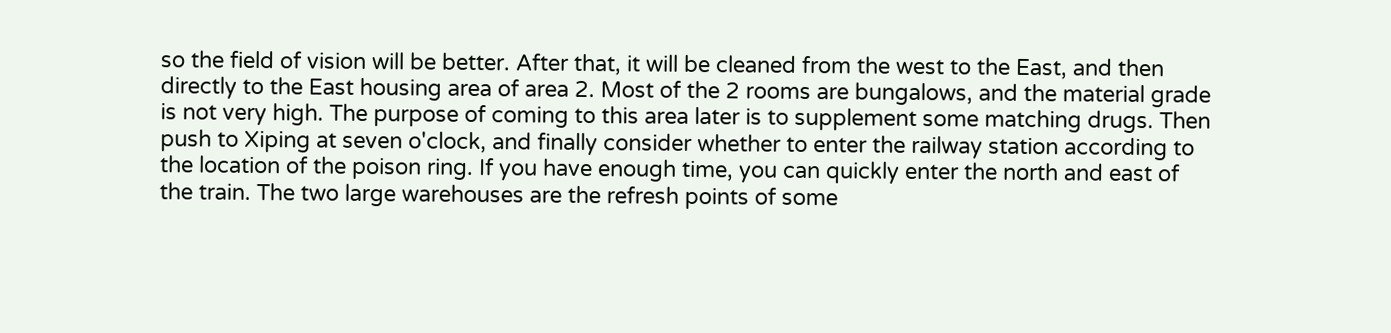so the field of vision will be better. After that, it will be cleaned from the west to the East, and then directly to the East housing area of area 2. Most of the 2 rooms are bungalows, and the material grade is not very high. The purpose of coming to this area later is to supplement some matching drugs. Then push to Xiping at seven o'clock, and finally consider whether to enter the railway station according to the location of the poison ring. If you have enough time, you can quickly enter the north and east of the train. The two large warehouses are the refresh points of some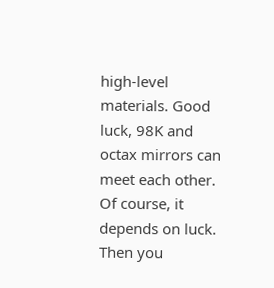high-level materials. Good luck, 98K and octax mirrors can meet each other. Of course, it depends on luck. Then you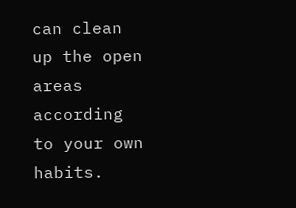can clean up the open areas according to your own habits.